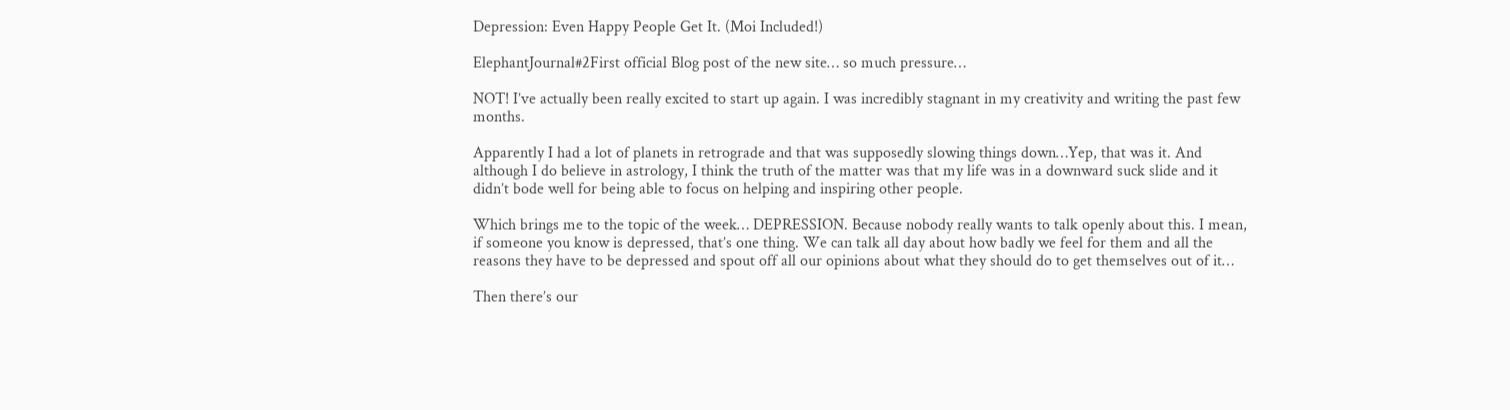Depression: Even Happy People Get It. (Moi Included!)

ElephantJournal#2First official Blog post of the new site… so much pressure…

NOT! I’ve actually been really excited to start up again. I was incredibly stagnant in my creativity and writing the past few months.

Apparently I had a lot of planets in retrograde and that was supposedly slowing things down…Yep, that was it. And although I do believe in astrology, I think the truth of the matter was that my life was in a downward suck slide and it didn’t bode well for being able to focus on helping and inspiring other people.

Which brings me to the topic of the week… DEPRESSION. Because nobody really wants to talk openly about this. I mean, if someone you know is depressed, that’s one thing. We can talk all day about how badly we feel for them and all the reasons they have to be depressed and spout off all our opinions about what they should do to get themselves out of it…

Then there’s our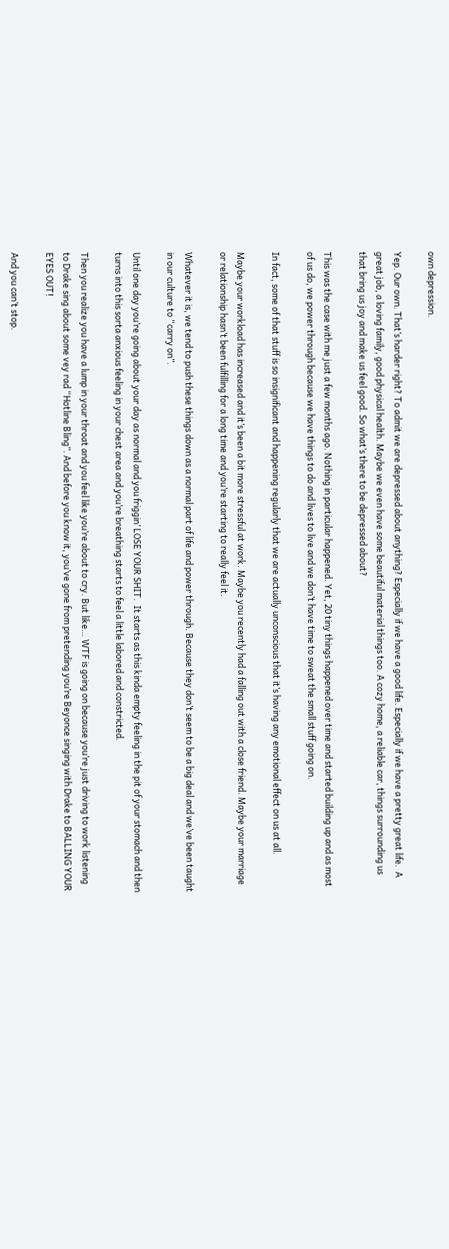own depression.

Yep. Our own. That’s harder right? To admit we are depressed about anything? Especially if we have a good life. Especially if we have a pretty great life.  A great job, a loving family, good physical health. Maybe we even have some beautiful material things too. A cozy home, a reliable car, things surrounding us that bring us joy and make us feel good. So what’s there to be depressed about?

This was the case with me just a few months ago. Nothing in particular happened. Yet, 20 tiny things happened over time and started building up and as most of us do, we power through because we have things to do and lives to live and we don’t have time to sweat the small stuff going on.

In fact, some of that stuff is so insignificant and happening regularly that we are actually unconscious that it’s having any emotional effect on us at all.

Maybe your workload has increased and it’s been a bit more stressful at work. Maybe you recently had a falling out with a close friend. Maybe your marriage or relationship hasn’t been fulfilling for a long time and you’re starting to really feel it.

Whatever it is, we tend to push these things down as a normal part of life and power through. Because they don’t seem to be a big deal and we’ve been taught in our culture to “carry on”.

Until one day you’re going about your day as normal and you friggin’ LOSE YOUR SHIT.  It starts as this kinda empty feeling in the pit of your stomach and then turns into this sorta anxious feeling in your chest area and you’re breathing starts to feel a little labored and constricted.

Then you realize you have a lump in your throat and you feel like you’re about to cry. But like… WTF is going on because you’re just driving to work listening to Drake sing about some vey rad “Hotline Bling”. And before you know it, you’ve gone from pretending you’re Beyonce singing with Drake to BALLING YOUR EYES OUT!

And you can’t stop.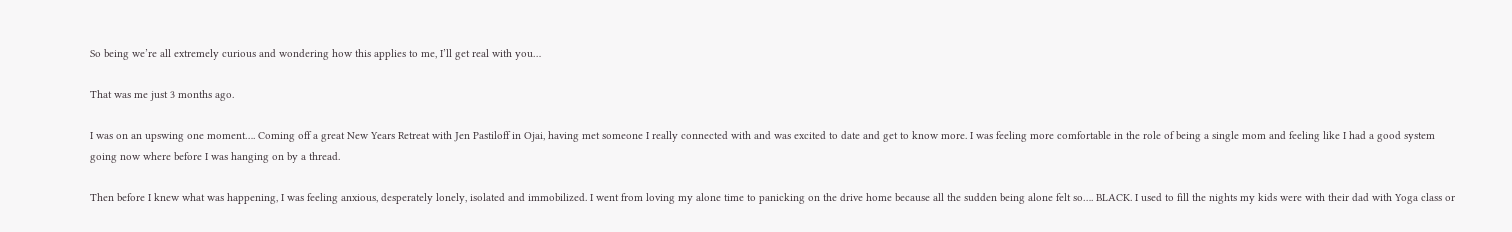So being we’re all extremely curious and wondering how this applies to me, I’ll get real with you…

That was me just 3 months ago.

I was on an upswing one moment…. Coming off a great New Years Retreat with Jen Pastiloff in Ojai, having met someone I really connected with and was excited to date and get to know more. I was feeling more comfortable in the role of being a single mom and feeling like I had a good system going now where before I was hanging on by a thread.

Then before I knew what was happening, I was feeling anxious, desperately lonely, isolated and immobilized. I went from loving my alone time to panicking on the drive home because all the sudden being alone felt so…. BLACK. I used to fill the nights my kids were with their dad with Yoga class or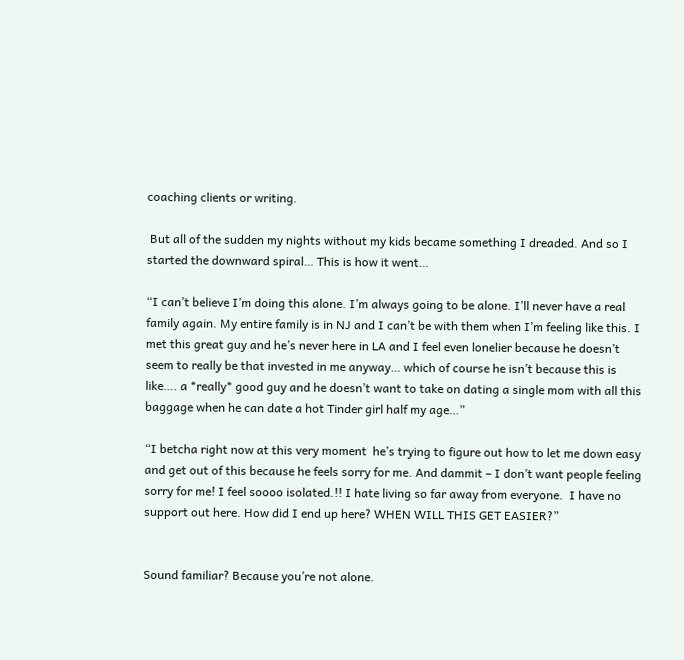coaching clients or writing.

 But all of the sudden my nights without my kids became something I dreaded. And so I started the downward spiral… This is how it went…

“I can’t believe I’m doing this alone. I’m always going to be alone. I’ll never have a real family again. My entire family is in NJ and I can’t be with them when I’m feeling like this. I met this great guy and he’s never here in LA and I feel even lonelier because he doesn’t seem to really be that invested in me anyway… which of course he isn’t because this is like…. a *really* good guy and he doesn’t want to take on dating a single mom with all this baggage when he can date a hot Tinder girl half my age…”

“I betcha right now at this very moment  he’s trying to figure out how to let me down easy and get out of this because he feels sorry for me. And dammit – I don’t want people feeling sorry for me! I feel soooo isolated.!! I hate living so far away from everyone.  I have no support out here. How did I end up here? WHEN WILL THIS GET EASIER?”


Sound familiar? Because you’re not alone.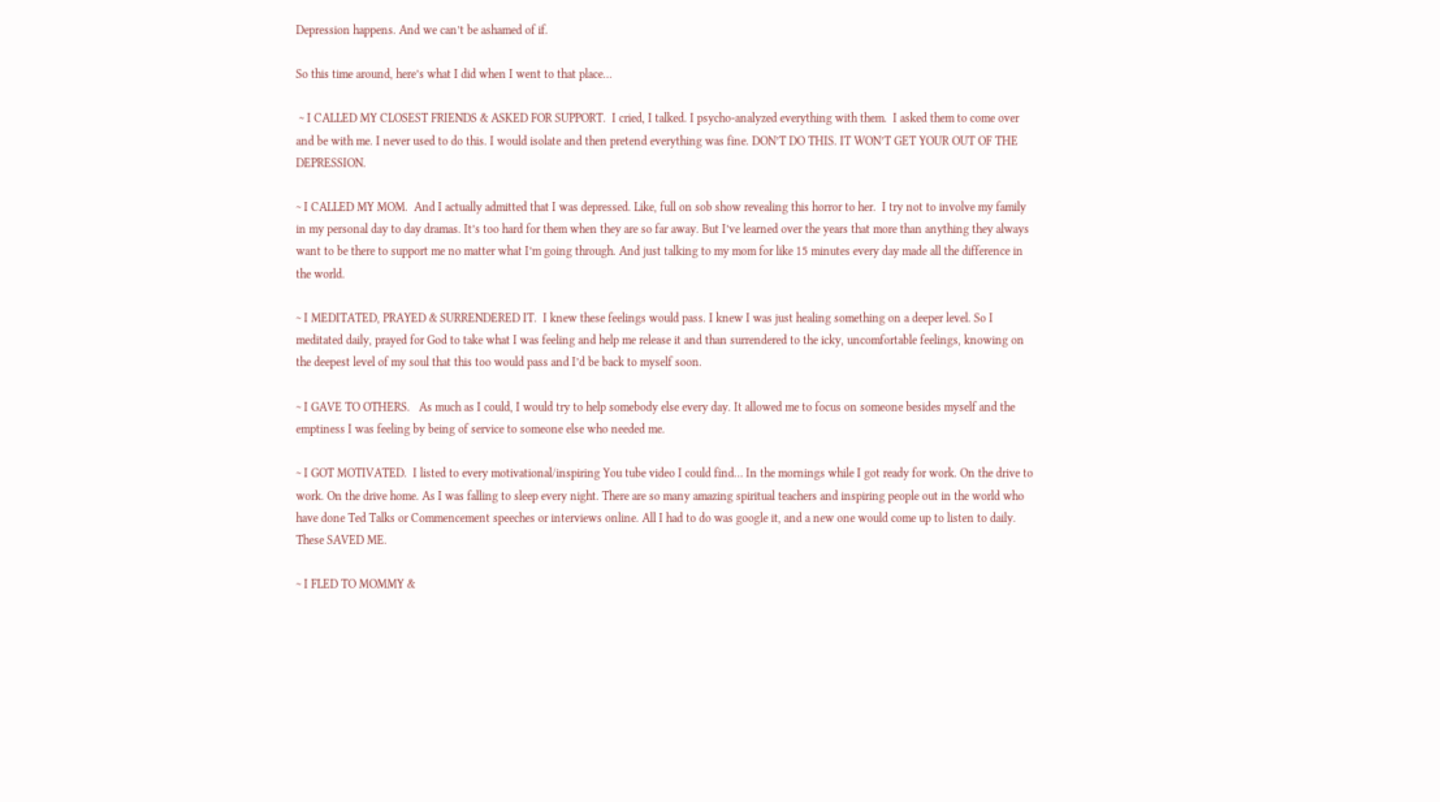Depression happens. And we can’t be ashamed of if.

So this time around, here’s what I did when I went to that place…

 ~ I CALLED MY CLOSEST FRIENDS & ASKED FOR SUPPORT.  I cried, I talked. I psycho-analyzed everything with them.  I asked them to come over and be with me. I never used to do this. I would isolate and then pretend everything was fine. DON’T DO THIS. IT WON’T GET YOUR OUT OF THE DEPRESSION.

~ I CALLED MY MOM.  And I actually admitted that I was depressed. Like, full on sob show revealing this horror to her.  I try not to involve my family in my personal day to day dramas. It’s too hard for them when they are so far away. But I’ve learned over the years that more than anything they always want to be there to support me no matter what I’m going through. And just talking to my mom for like 15 minutes every day made all the difference in the world.

~ I MEDITATED, PRAYED & SURRENDERED IT.  I knew these feelings would pass. I knew I was just healing something on a deeper level. So I meditated daily, prayed for God to take what I was feeling and help me release it and than surrendered to the icky, uncomfortable feelings, knowing on the deepest level of my soul that this too would pass and I’d be back to myself soon.

~ I GAVE TO OTHERS.   As much as I could, I would try to help somebody else every day. It allowed me to focus on someone besides myself and the emptiness I was feeling by being of service to someone else who needed me.

~ I GOT MOTIVATED.  I listed to every motivational/inspiring You tube video I could find… In the mornings while I got ready for work. On the drive to work. On the drive home. As I was falling to sleep every night. There are so many amazing spiritual teachers and inspiring people out in the world who have done Ted Talks or Commencement speeches or interviews online. All I had to do was google it, and a new one would come up to listen to daily. These SAVED ME.

~ I FLED TO MOMMY &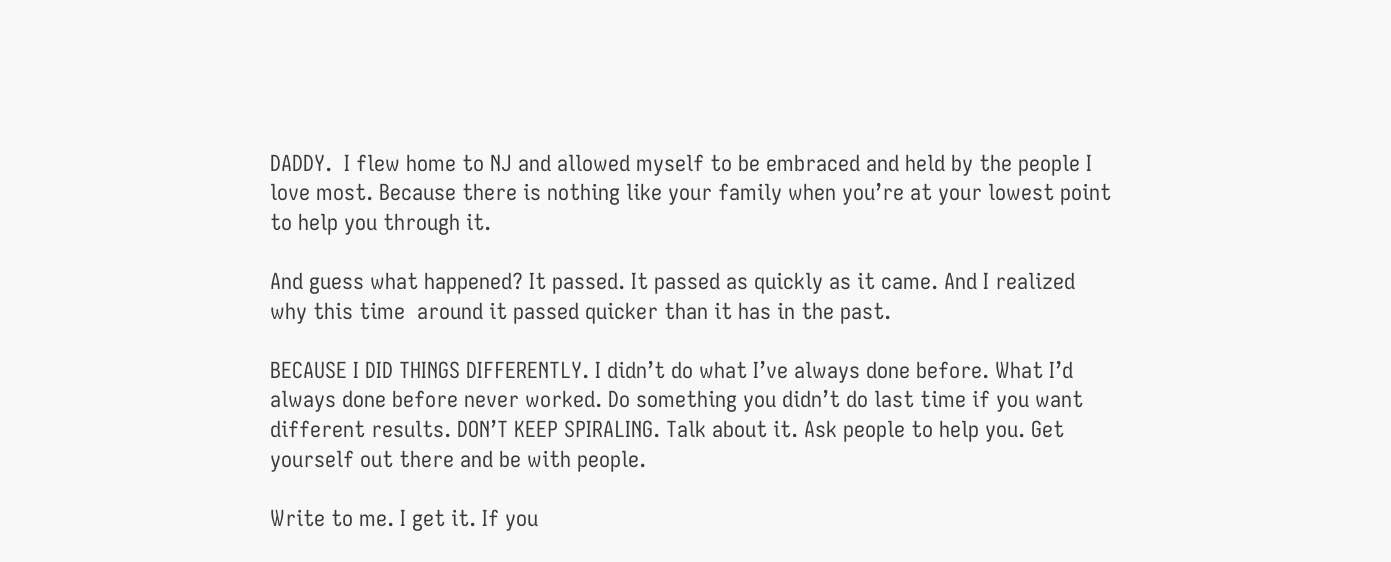DADDY.  I flew home to NJ and allowed myself to be embraced and held by the people I love most. Because there is nothing like your family when you’re at your lowest point to help you through it.

And guess what happened? It passed. It passed as quickly as it came. And I realized why this time  around it passed quicker than it has in the past.

BECAUSE I DID THINGS DIFFERENTLY. I didn’t do what I’ve always done before. What I’d always done before never worked. Do something you didn’t do last time if you want different results. DON’T KEEP SPIRALING. Talk about it. Ask people to help you. Get yourself out there and be with people.

Write to me. I get it. If you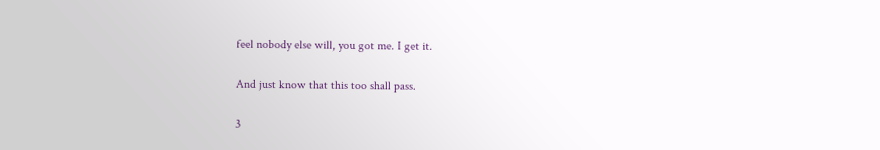feel nobody else will, you got me. I get it.

And just know that this too shall pass.

3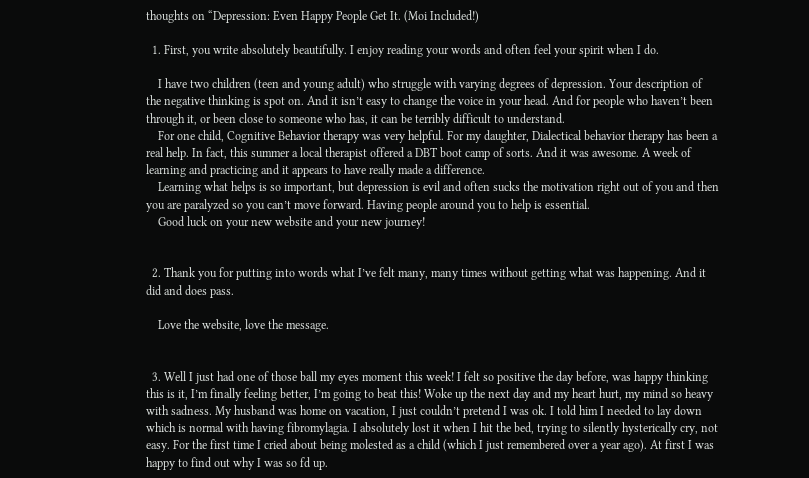thoughts on “Depression: Even Happy People Get It. (Moi Included!)

  1. First, you write absolutely beautifully. I enjoy reading your words and often feel your spirit when I do.

    I have two children (teen and young adult) who struggle with varying degrees of depression. Your description of the negative thinking is spot on. And it isn’t easy to change the voice in your head. And for people who haven’t been through it, or been close to someone who has, it can be terribly difficult to understand.
    For one child, Cognitive Behavior therapy was very helpful. For my daughter, Dialectical behavior therapy has been a real help. In fact, this summer a local therapist offered a DBT boot camp of sorts. And it was awesome. A week of learning and practicing and it appears to have really made a difference.
    Learning what helps is so important, but depression is evil and often sucks the motivation right out of you and then you are paralyzed so you can’t move forward. Having people around you to help is essential.
    Good luck on your new website and your new journey!


  2. Thank you for putting into words what I’ve felt many, many times without getting what was happening. And it did and does pass.

    Love the website, love the message.


  3. Well I just had one of those ball my eyes moment this week! I felt so positive the day before, was happy thinking this is it, I’m finally feeling better, I’m going to beat this! Woke up the next day and my heart hurt, my mind so heavy with sadness. My husband was home on vacation, I just couldn’t pretend I was ok. I told him I needed to lay down which is normal with having fibromylagia. I absolutely lost it when I hit the bed, trying to silently hysterically cry, not easy. For the first time I cried about being molested as a child (which I just remembered over a year ago). At first I was happy to find out why I was so fd up.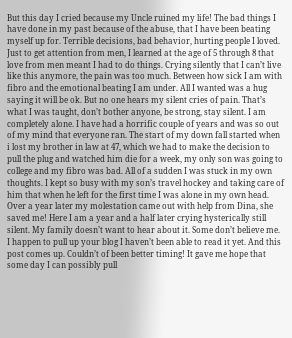But this day I cried because my Uncle ruined my life! The bad things I have done in my past because of the abuse, that I have been beating myself up for. Terrible decisions, bad behavior, hurting people I loved. Just to get attention from men, I learned at the age of 5 through 8 that love from men meant I had to do things. Crying silently that I can’t live like this anymore, the pain was too much. Between how sick I am with fibro and the emotional beating I am under. All I wanted was a hug saying it will be ok. But no one hears my silent cries of pain. That’s what I was taught, don’t bother anyone, be strong, stay silent. I am completely alone. I have had a horrific couple of years and was so out of my mind that everyone ran. The start of my down fall started when i lost my brother in law at 47, which we had to make the decision to pull the plug and watched him die for a week, my only son was going to college and my fibro was bad. All of a sudden I was stuck in my own thoughts. I kept so busy with my son’s travel hockey and taking care of him that when he left for the first time I was alone in my own head. Over a year later my molestation came out with help from Dina, she saved me! Here I am a year and a half later crying hysterically still silent. My family doesn’t want to hear about it. Some don’t believe me. I happen to pull up your blog I haven’t been able to read it yet. And this post comes up. Couldn’t of been better timing! It gave me hope that some day I can possibly pull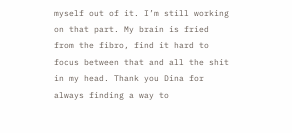myself out of it. I’m still working on that part. My brain is fried from the fibro, find it hard to focus between that and all the shit in my head. Thank you Dina for always finding a way to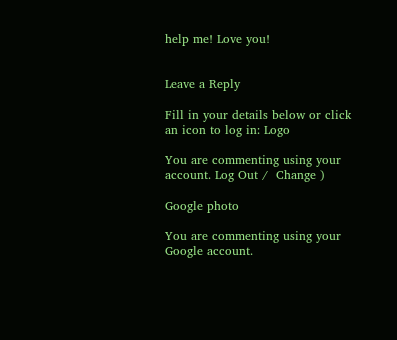help me! Love you!


Leave a Reply

Fill in your details below or click an icon to log in: Logo

You are commenting using your account. Log Out /  Change )

Google photo

You are commenting using your Google account.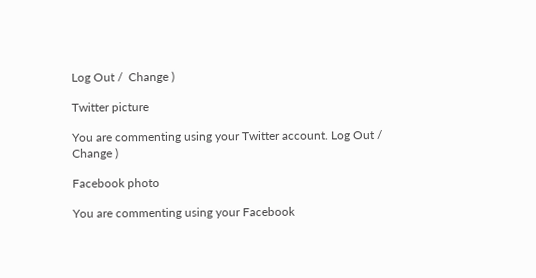Log Out /  Change )

Twitter picture

You are commenting using your Twitter account. Log Out /  Change )

Facebook photo

You are commenting using your Facebook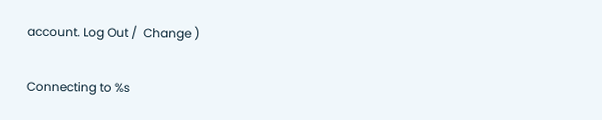account. Log Out /  Change )

Connecting to %s